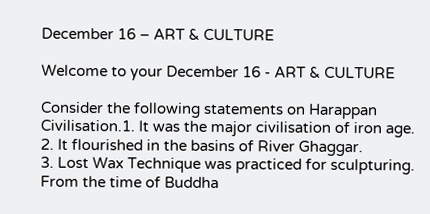December 16 – ART & CULTURE

Welcome to your December 16 - ART & CULTURE

Consider the following statements on Harappan Civilisation.1. It was the major civilisation of iron age.
2. It flourished in the basins of River Ghaggar.
3. Lost Wax Technique was practiced for sculpturing.
From the time of Buddha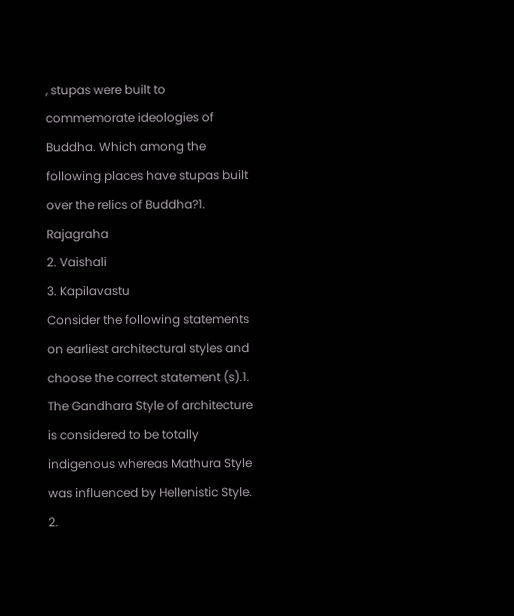, stupas were built to commemorate ideologies of Buddha. Which among the following places have stupas built over the relics of Buddha?1. Rajagraha
2. Vaishali
3. Kapilavastu
Consider the following statements on earliest architectural styles and choose the correct statement (s).1. The Gandhara Style of architecture is considered to be totally indigenous whereas Mathura Style was influenced by Hellenistic Style.
2.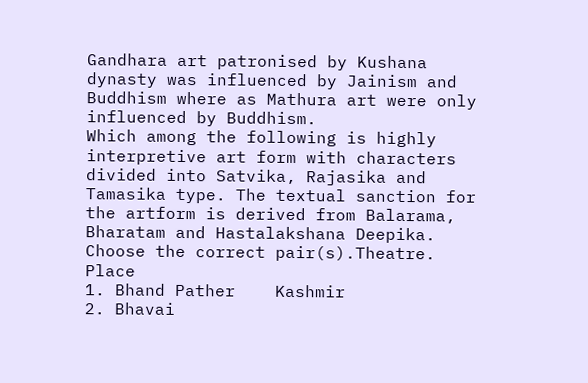Gandhara art patronised by Kushana dynasty was influenced by Jainism and Buddhism where as Mathura art were only influenced by Buddhism.
Which among the following is highly interpretive art form with characters divided into Satvika, Rajasika and Tamasika type. The textual sanction for the artform is derived from Balarama, Bharatam and Hastalakshana Deepika.
Choose the correct pair(s).Theatre.                Place
1. Bhand Pather    Kashmir
2. Bhavai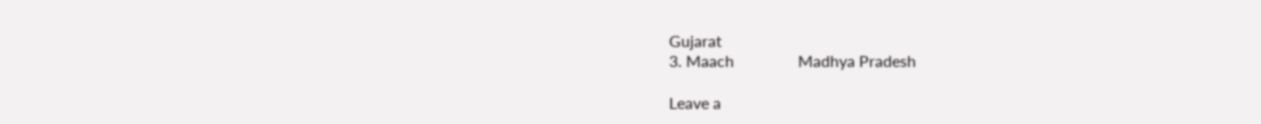Gujarat
3. Maach                Madhya Pradesh

Leave a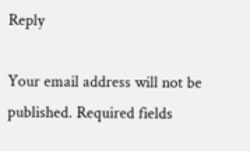Reply

Your email address will not be published. Required fields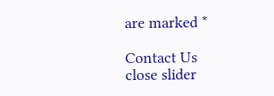are marked *

Contact Us
close slider